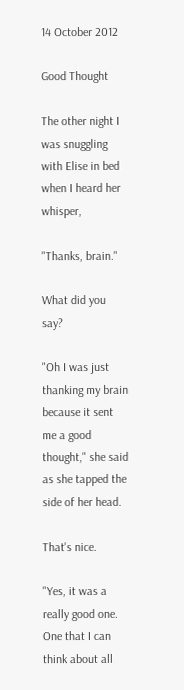14 October 2012

Good Thought

The other night I was snuggling with Elise in bed when I heard her whisper,

"Thanks, brain."

What did you say?

"Oh I was just thanking my brain because it sent me a good thought," she said as she tapped the side of her head.

That's nice.

"Yes, it was a really good one.  One that I can think about all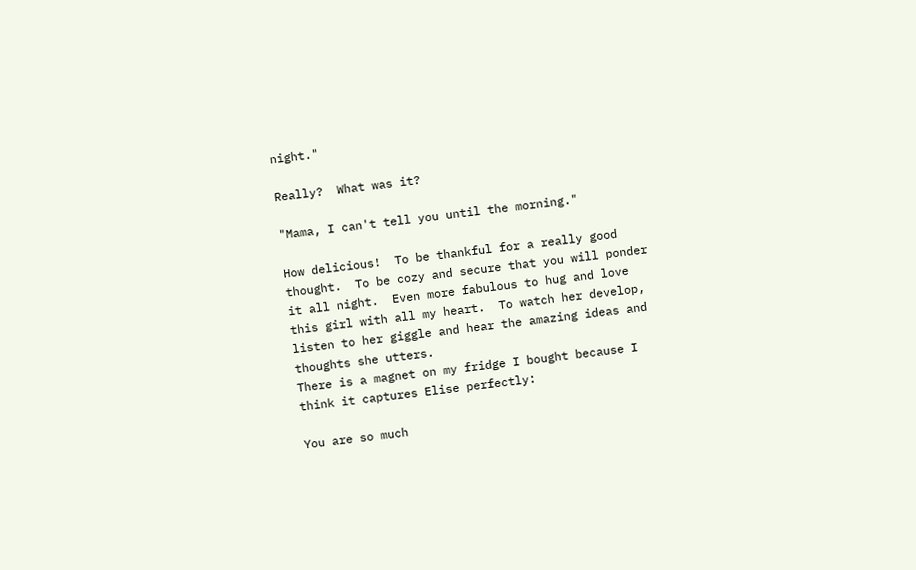night."

Really?  What was it?

"Mama, I can't tell you until the morning."

How delicious!  To be thankful for a really good thought.  To be cozy and secure that you will ponder it all night.  Even more fabulous to hug and love this girl with all my heart.  To watch her develop, listen to her giggle and hear the amazing ideas and thoughts she utters.
There is a magnet on my fridge I bought because I think it captures Elise perfectly:

You are so much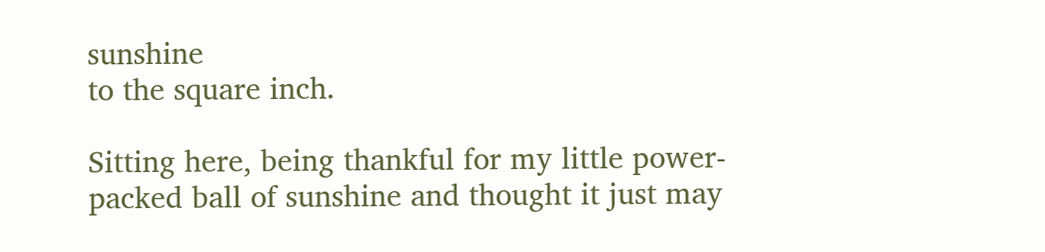sunshine
to the square inch.

Sitting here, being thankful for my little power-packed ball of sunshine and thought it just may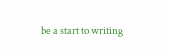be a start to writing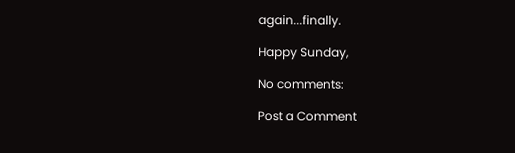again...finally.

Happy Sunday,

No comments:

Post a Comment